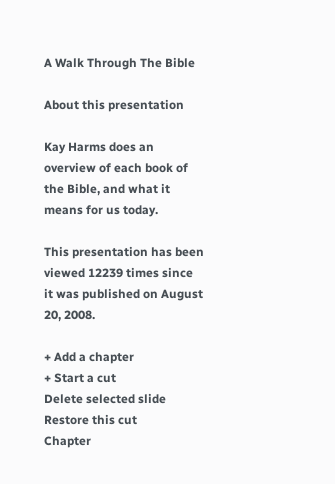A Walk Through The Bible

About this presentation

Kay Harms does an overview of each book of the Bible, and what it means for us today.

This presentation has been viewed 12239 times since it was published on August 20, 2008.

+ Add a chapter
+ Start a cut
Delete selected slide Restore this cut
Chapter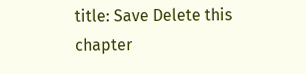title: Save Delete this chapter